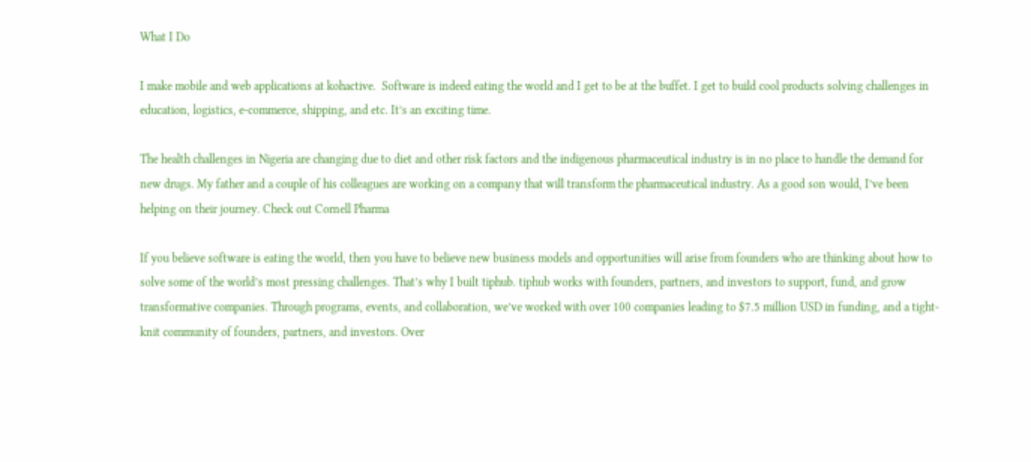What I Do

I make mobile and web applications at kohactive.  Software is indeed eating the world and I get to be at the buffet. I get to build cool products solving challenges in education, logistics, e-commerce, shipping, and etc. It’s an exciting time.

The health challenges in Nigeria are changing due to diet and other risk factors and the indigenous pharmaceutical industry is in no place to handle the demand for new drugs. My father and a couple of his colleagues are working on a company that will transform the pharmaceutical industry. As a good son would, I’ve been helping on their journey. Check out Cornell Pharma

If you believe software is eating the world, then you have to believe new business models and opportunities will arise from founders who are thinking about how to solve some of the world’s most pressing challenges. That’s why I built tiphub. tiphub works with founders, partners, and investors to support, fund, and grow transformative companies. Through programs, events, and collaboration, we’ve worked with over 100 companies leading to $7.5 million USD in funding, and a tight-knit community of founders, partners, and investors. Over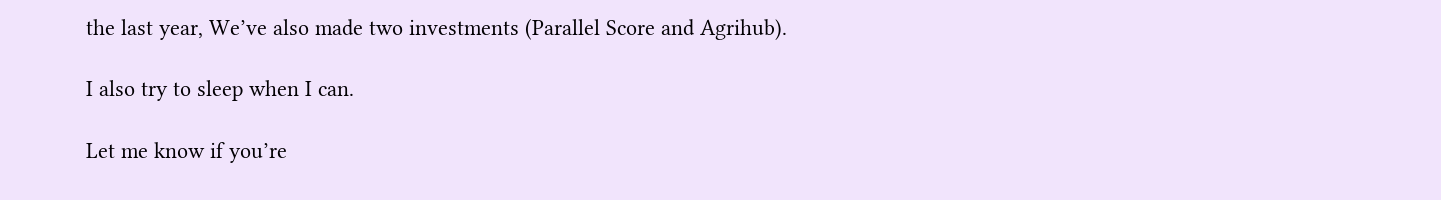the last year, We’ve also made two investments (Parallel Score and Agrihub).

I also try to sleep when I can.

Let me know if you’re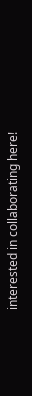interested in collaborating here!